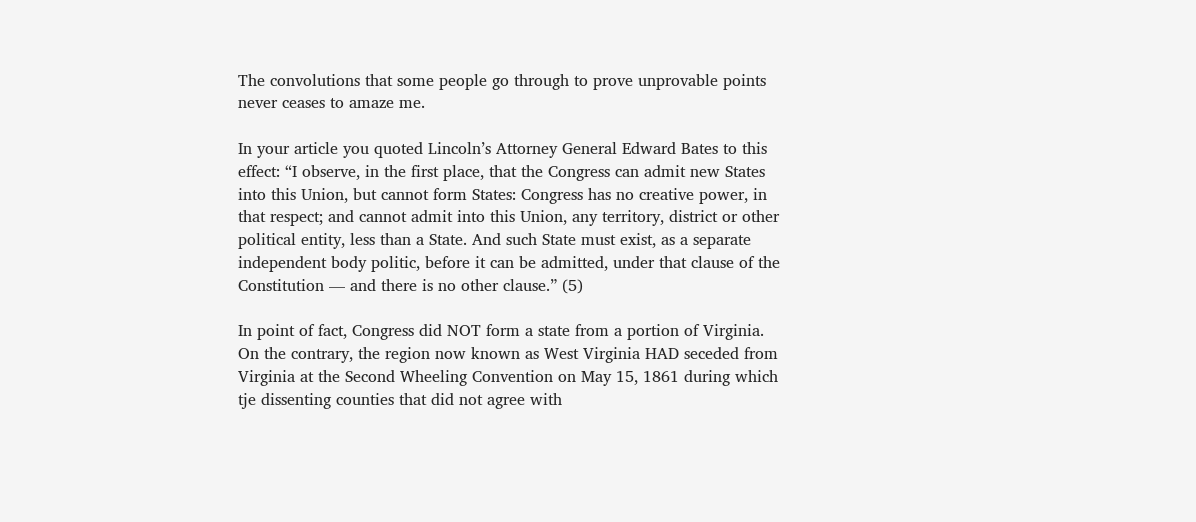The convolutions that some people go through to prove unprovable points never ceases to amaze me.

In your article you quoted Lincoln’s Attorney General Edward Bates to this effect: “I observe, in the first place, that the Congress can admit new States into this Union, but cannot form States: Congress has no creative power, in that respect; and cannot admit into this Union, any territory, district or other political entity, less than a State. And such State must exist, as a separate independent body politic, before it can be admitted, under that clause of the Constitution — and there is no other clause.” (5)

In point of fact, Congress did NOT form a state from a portion of Virginia. On the contrary, the region now known as West Virginia HAD seceded from Virginia at the Second Wheeling Convention on May 15, 1861 during which tje dissenting counties that did not agree with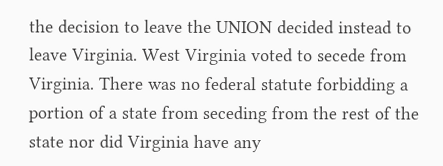the decision to leave the UNION decided instead to leave Virginia. West Virginia voted to secede from Virginia. There was no federal statute forbidding a portion of a state from seceding from the rest of the state nor did Virginia have any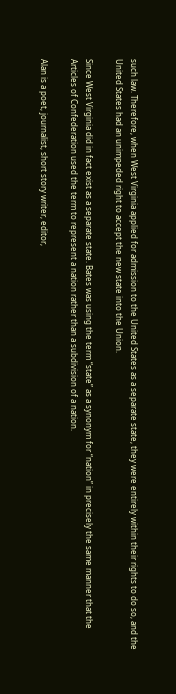such law. Therefore, when West Virginia applied for admission to the United States as a separate state, they were entirely within their rights to do so, and the United States had an unimpeded right to accept the new state into the Union.

Since West Virginia did in fact exist as a separate state. Bates was using the term “state” as a synonym for “nation” in precisely the same manner that the Articles of Confederation used the term to represent a nation rather than a subdivision of a nation.

Alan is a poet, journalist, short story writer, editor,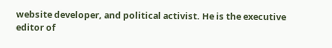website developer, and political activist. He is the executive editor of